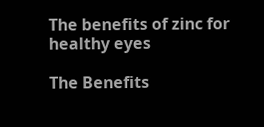The benefits of zinc for healthy eyes

The Benefits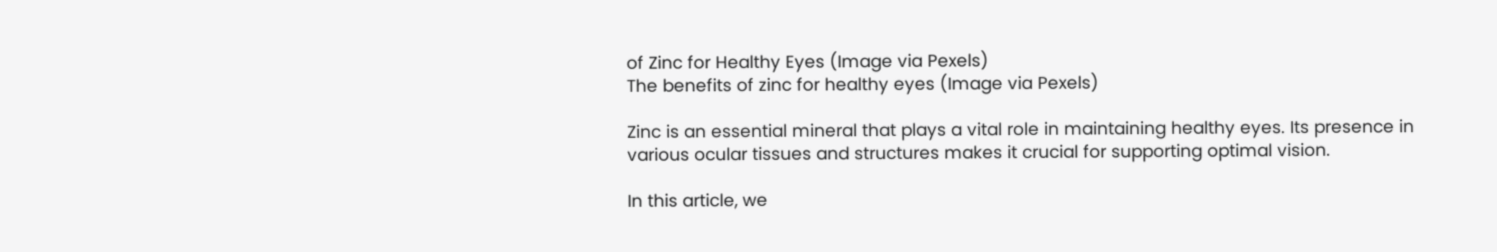of Zinc for Healthy Eyes (Image via Pexels)
The benefits of zinc for healthy eyes (Image via Pexels)

Zinc is an essential mineral that plays a vital role in maintaining healthy eyes. Its presence in various ocular tissues and structures makes it crucial for supporting optimal vision.

In this article, we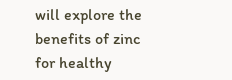will explore the benefits of zinc for healthy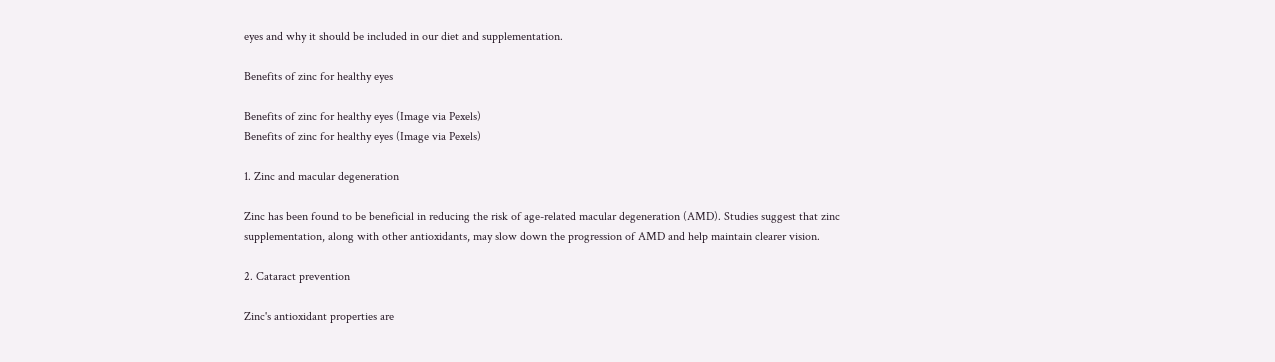eyes and why it should be included in our diet and supplementation.

Benefits of zinc for healthy eyes

Benefits of zinc for healthy eyes (Image via Pexels)
Benefits of zinc for healthy eyes (Image via Pexels)

1. Zinc and macular degeneration

Zinc has been found to be beneficial in reducing the risk of age-related macular degeneration (AMD). Studies suggest that zinc supplementation, along with other antioxidants, may slow down the progression of AMD and help maintain clearer vision.

2. Cataract prevention

Zinc's antioxidant properties are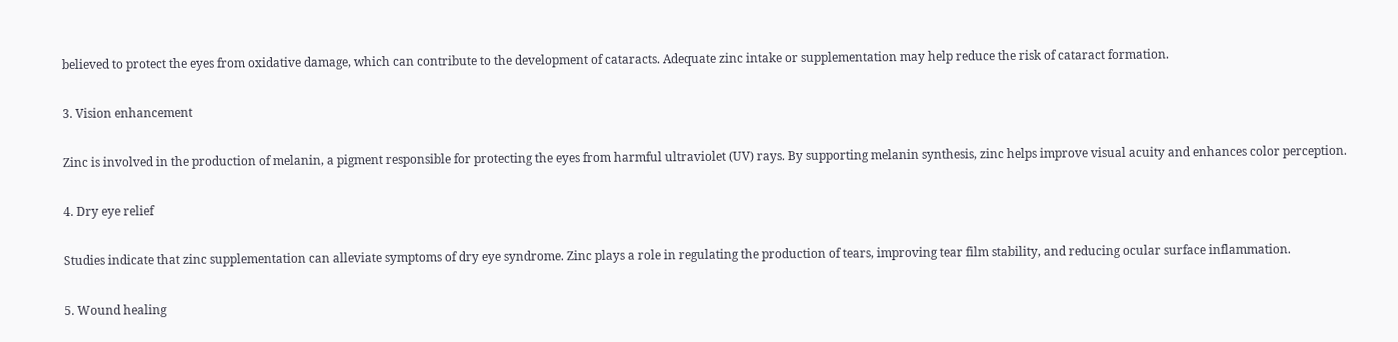believed to protect the eyes from oxidative damage, which can contribute to the development of cataracts. Adequate zinc intake or supplementation may help reduce the risk of cataract formation.

3. Vision enhancement

Zinc is involved in the production of melanin, a pigment responsible for protecting the eyes from harmful ultraviolet (UV) rays. By supporting melanin synthesis, zinc helps improve visual acuity and enhances color perception.

4. Dry eye relief

Studies indicate that zinc supplementation can alleviate symptoms of dry eye syndrome. Zinc plays a role in regulating the production of tears, improving tear film stability, and reducing ocular surface inflammation.

5. Wound healing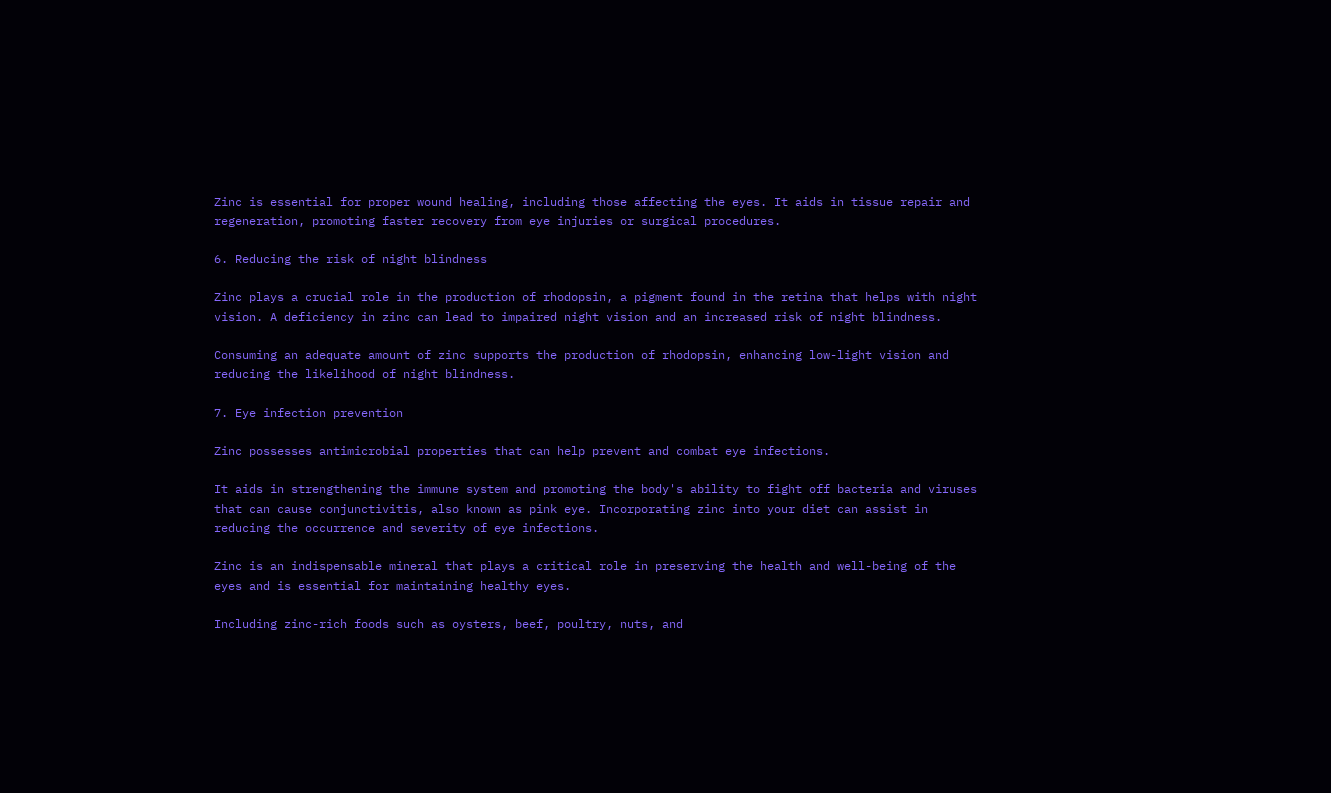Zinc is essential for proper wound healing, including those affecting the eyes. It aids in tissue repair and regeneration, promoting faster recovery from eye injuries or surgical procedures.

6. Reducing the risk of night blindness

Zinc plays a crucial role in the production of rhodopsin, a pigment found in the retina that helps with night vision. A deficiency in zinc can lead to impaired night vision and an increased risk of night blindness.

Consuming an adequate amount of zinc supports the production of rhodopsin, enhancing low-light vision and reducing the likelihood of night blindness.

7. Eye infection prevention

Zinc possesses antimicrobial properties that can help prevent and combat eye infections.

It aids in strengthening the immune system and promoting the body's ability to fight off bacteria and viruses that can cause conjunctivitis, also known as pink eye. Incorporating zinc into your diet can assist in reducing the occurrence and severity of eye infections.

Zinc is an indispensable mineral that plays a critical role in preserving the health and well-being of the eyes and is essential for maintaining healthy eyes.

Including zinc-rich foods such as oysters, beef, poultry, nuts, and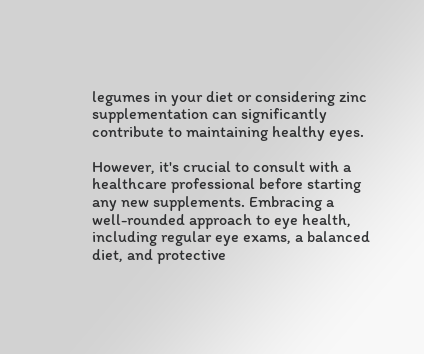legumes in your diet or considering zinc supplementation can significantly contribute to maintaining healthy eyes.

However, it's crucial to consult with a healthcare professional before starting any new supplements. Embracing a well-rounded approach to eye health, including regular eye exams, a balanced diet, and protective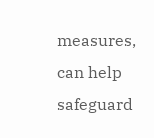measures, can help safeguard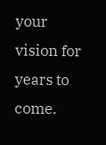your vision for years to come.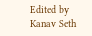Edited by Kanav Seth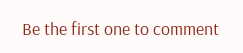Be the first one to comment